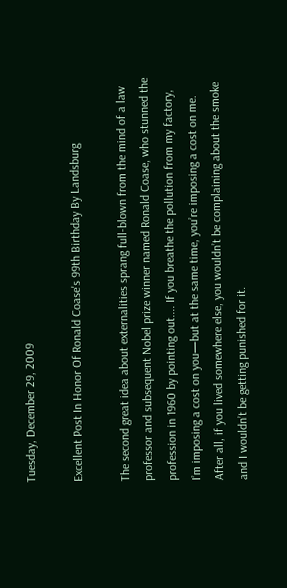Tuesday, December 29, 2009

Excellent Post In Honor Of Ronald Coase's 99th Birthday By Landsburg

The second great idea about externalities sprang full-blown from the mind of a law professor and subsequent Nobel prize winner named Ronald Coase, who stunned the profession in 1960 by pointing out.... If you breathe the pollution from my factory, I’m imposing a cost on you—but at the same time, you’re imposing a cost on me. After all, if you lived somewhere else, you wouldn’t be complaining about the smoke and I wouldn’t be getting punished for it.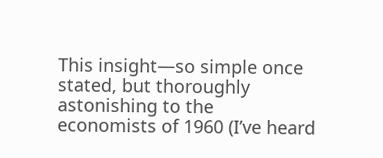This insight—so simple once stated, but thoroughly astonishing to the economists of 1960 (I’ve heard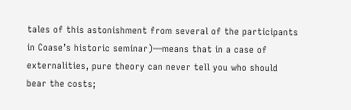tales of this astonishment from several of the participants in Coase’s historic seminar)—means that in a case of externalities, pure theory can never tell you who should bear the costs;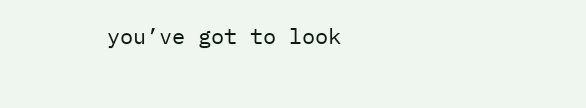you’ve got to look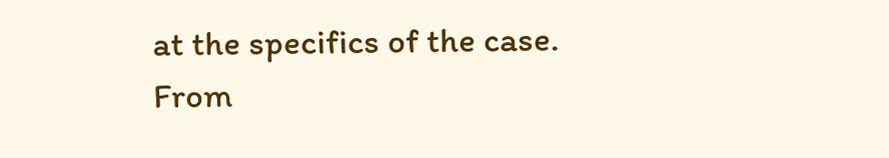at the specifics of the case.
From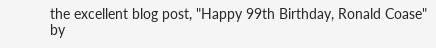the excellent blog post, "Happy 99th Birthday, Ronald Coase" by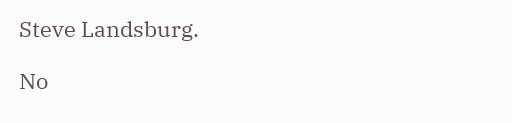Steve Landsburg.

No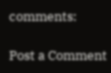comments:

Post a Comment